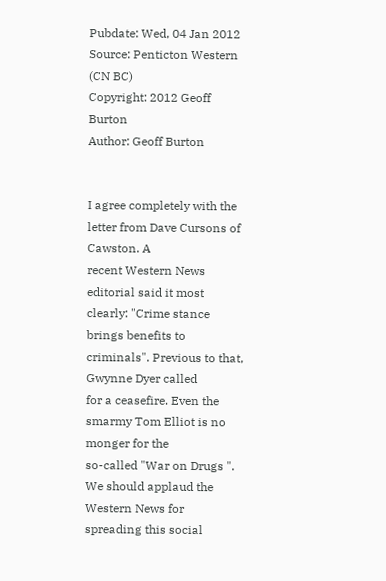Pubdate: Wed, 04 Jan 2012
Source: Penticton Western (CN BC)
Copyright: 2012 Geoff Burton
Author: Geoff Burton


I agree completely with the letter from Dave Cursons of Cawston. A
recent Western News editorial said it most clearly: "Crime stance
brings benefits to criminals". Previous to that, Gwynne Dyer called
for a ceasefire. Even the smarmy Tom Elliot is no monger for the
so-called "War on Drugs ". We should applaud the Western News for
spreading this social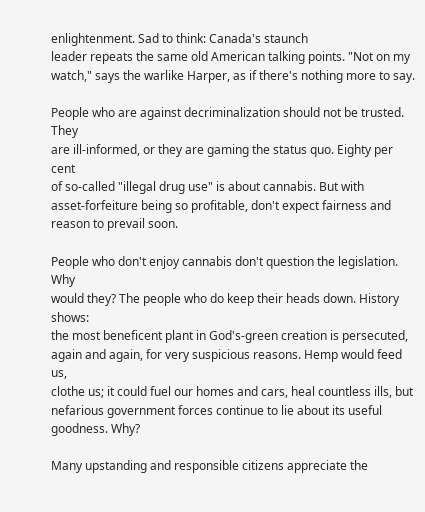enlightenment. Sad to think: Canada's staunch
leader repeats the same old American talking points. "Not on my
watch," says the warlike Harper, as if there's nothing more to say.

People who are against decriminalization should not be trusted. They
are ill-informed, or they are gaming the status quo. Eighty per cent
of so-called "illegal drug use" is about cannabis. But with
asset-forfeiture being so profitable, don't expect fairness and
reason to prevail soon.

People who don't enjoy cannabis don't question the legislation. Why
would they? The people who do keep their heads down. History shows:
the most beneficent plant in God's-green creation is persecuted,
again and again, for very suspicious reasons. Hemp would feed us,
clothe us; it could fuel our homes and cars, heal countless ills, but
nefarious government forces continue to lie about its useful goodness. Why?

Many upstanding and responsible citizens appreciate the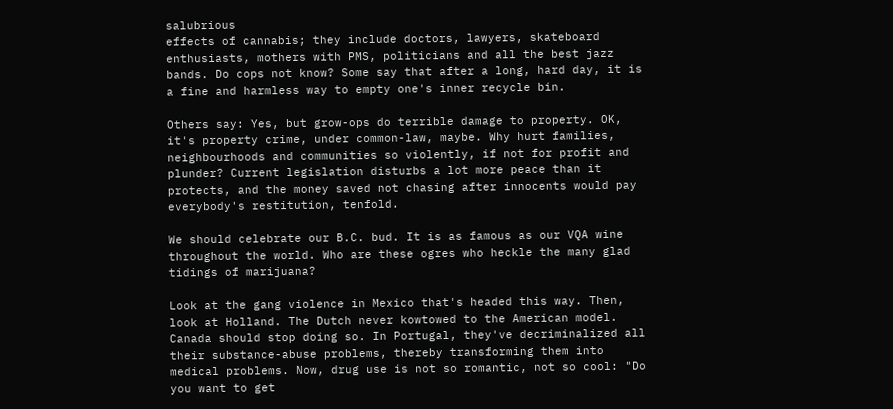salubrious
effects of cannabis; they include doctors, lawyers, skateboard
enthusiasts, mothers with PMS, politicians and all the best jazz
bands. Do cops not know? Some say that after a long, hard day, it is
a fine and harmless way to empty one's inner recycle bin.

Others say: Yes, but grow-ops do terrible damage to property. OK,
it's property crime, under common-law, maybe. Why hurt families,
neighbourhoods and communities so violently, if not for profit and
plunder? Current legislation disturbs a lot more peace than it
protects, and the money saved not chasing after innocents would pay
everybody's restitution, tenfold.

We should celebrate our B.C. bud. It is as famous as our VQA wine
throughout the world. Who are these ogres who heckle the many glad
tidings of marijuana?

Look at the gang violence in Mexico that's headed this way. Then,
look at Holland. The Dutch never kowtowed to the American model.
Canada should stop doing so. In Portugal, they've decriminalized all
their substance-abuse problems, thereby transforming them into
medical problems. Now, drug use is not so romantic, not so cool: "Do
you want to get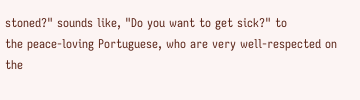stoned?" sounds like, "Do you want to get sick?" to
the peace-loving Portuguese, who are very well-respected on the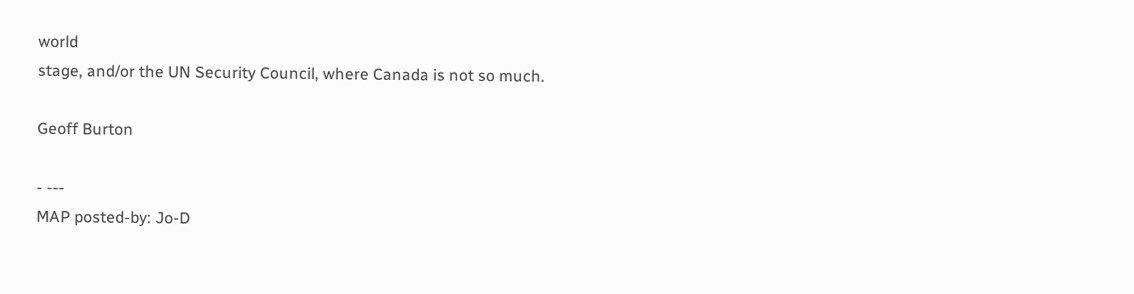world
stage, and/or the UN Security Council, where Canada is not so much.

Geoff Burton

- ---
MAP posted-by: Jo-D